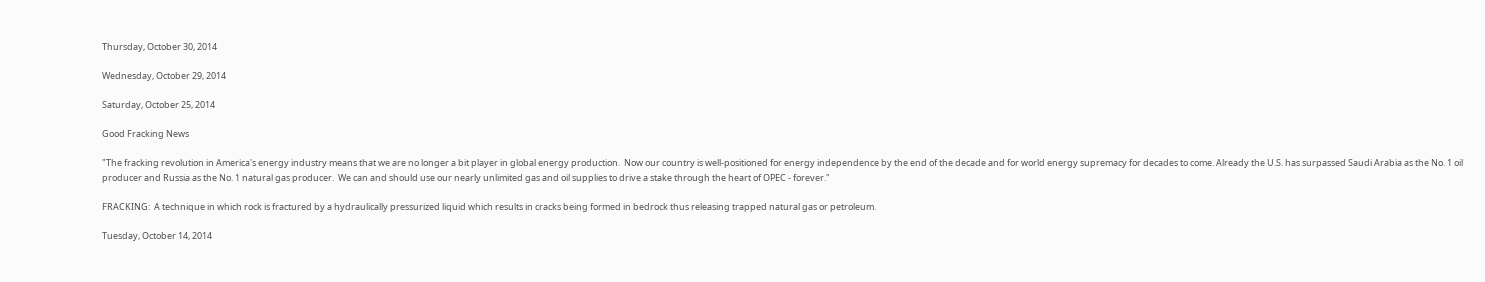Thursday, October 30, 2014

Wednesday, October 29, 2014

Saturday, October 25, 2014

Good Fracking News

"The fracking revolution in America's energy industry means that we are no longer a bit player in global energy production.  Now our country is well-positioned for energy independence by the end of the decade and for world energy supremacy for decades to come. Already the U.S. has surpassed Saudi Arabia as the No. 1 oil producer and Russia as the No. 1 natural gas producer.  We can and should use our nearly unlimited gas and oil supplies to drive a stake through the heart of OPEC - forever."

FRACKING:  A technique in which rock is fractured by a hydraulically pressurized liquid which results in cracks being formed in bedrock thus releasing trapped natural gas or petroleum.

Tuesday, October 14, 2014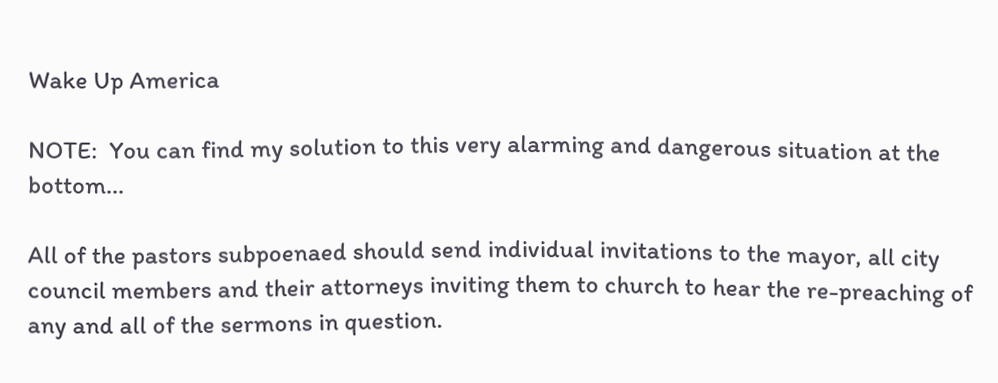Wake Up America

NOTE:  You can find my solution to this very alarming and dangerous situation at the bottom...

All of the pastors subpoenaed should send individual invitations to the mayor, all city council members and their attorneys inviting them to church to hear the re-preaching of any and all of the sermons in question.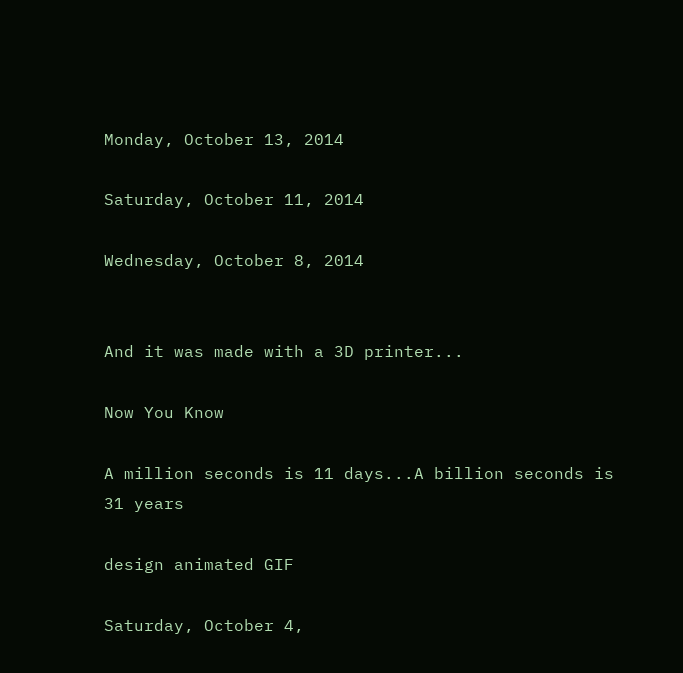Monday, October 13, 2014

Saturday, October 11, 2014

Wednesday, October 8, 2014


And it was made with a 3D printer...

Now You Know

A million seconds is 11 days...A billion seconds is 31 years

design animated GIF

Saturday, October 4,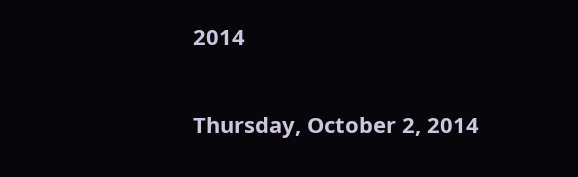2014

Thursday, October 2, 2014